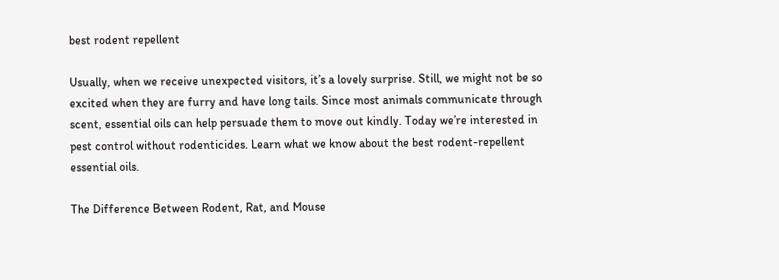best rodent repellent

Usually, when we receive unexpected visitors, it’s a lovely surprise. Still, we might not be so excited when they are furry and have long tails. Since most animals communicate through scent, essential oils can help persuade them to move out kindly. Today we’re interested in pest control without rodenticides. Learn what we know about the best rodent-repellent essential oils.

The Difference Between Rodent, Rat, and Mouse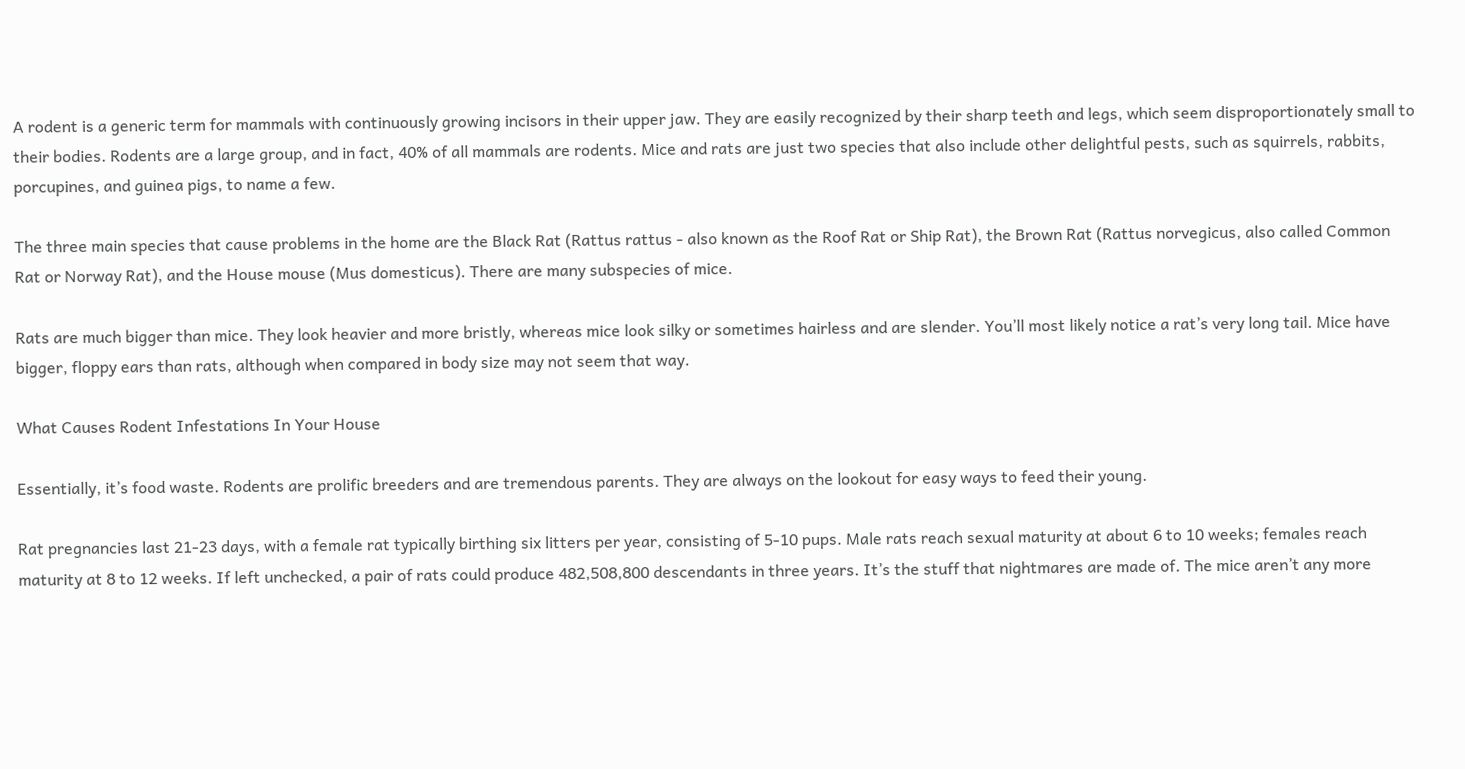A rodent is a generic term for mammals with continuously growing incisors in their upper jaw. They are easily recognized by their sharp teeth and legs, which seem disproportionately small to their bodies. Rodents are a large group, and in fact, 40% of all mammals are rodents. Mice and rats are just two species that also include other delightful pests, such as squirrels, rabbits, porcupines, and guinea pigs, to name a few.

The three main species that cause problems in the home are the Black Rat (Rattus rattus - also known as the Roof Rat or Ship Rat), the Brown Rat (Rattus norvegicus, also called Common Rat or Norway Rat), and the House mouse (Mus domesticus). There are many subspecies of mice.

Rats are much bigger than mice. They look heavier and more bristly, whereas mice look silky or sometimes hairless and are slender. You’ll most likely notice a rat’s very long tail. Mice have bigger, floppy ears than rats, although when compared in body size may not seem that way.

What Causes Rodent Infestations In Your House

Essentially, it’s food waste. Rodents are prolific breeders and are tremendous parents. They are always on the lookout for easy ways to feed their young.

Rat pregnancies last 21-23 days, with a female rat typically birthing six litters per year, consisting of 5-10 pups. Male rats reach sexual maturity at about 6 to 10 weeks; females reach maturity at 8 to 12 weeks. If left unchecked, a pair of rats could produce 482,508,800 descendants in three years. It’s the stuff that nightmares are made of. The mice aren’t any more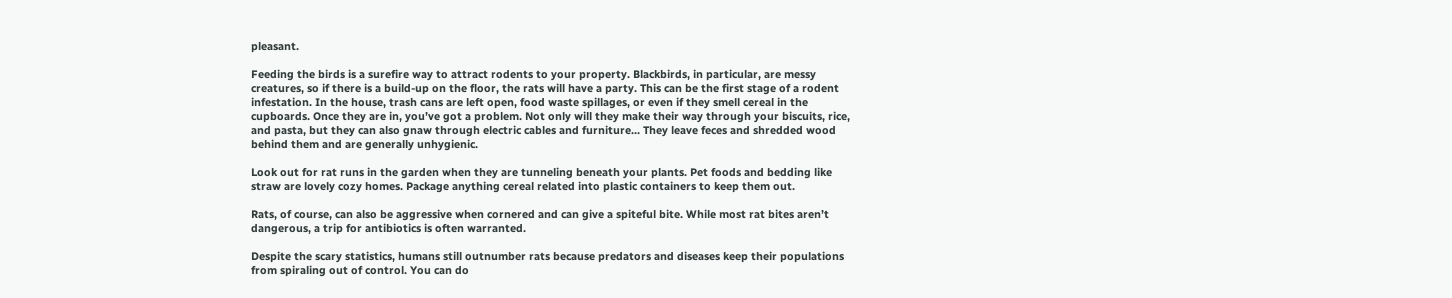pleasant.

Feeding the birds is a surefire way to attract rodents to your property. Blackbirds, in particular, are messy creatures, so if there is a build-up on the floor, the rats will have a party. This can be the first stage of a rodent infestation. In the house, trash cans are left open, food waste spillages, or even if they smell cereal in the cupboards. Once they are in, you’ve got a problem. Not only will they make their way through your biscuits, rice, and pasta, but they can also gnaw through electric cables and furniture... They leave feces and shredded wood behind them and are generally unhygienic.

Look out for rat runs in the garden when they are tunneling beneath your plants. Pet foods and bedding like straw are lovely cozy homes. Package anything cereal related into plastic containers to keep them out.

Rats, of course, can also be aggressive when cornered and can give a spiteful bite. While most rat bites aren’t dangerous, a trip for antibiotics is often warranted.

Despite the scary statistics, humans still outnumber rats because predators and diseases keep their populations from spiraling out of control. You can do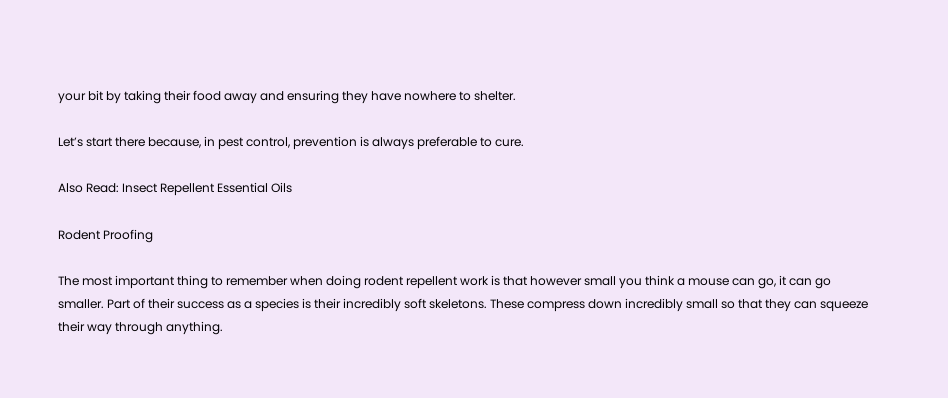your bit by taking their food away and ensuring they have nowhere to shelter.

Let’s start there because, in pest control, prevention is always preferable to cure.

Also Read: Insect Repellent Essential Oils

Rodent Proofing

The most important thing to remember when doing rodent repellent work is that however small you think a mouse can go, it can go smaller. Part of their success as a species is their incredibly soft skeletons. These compress down incredibly small so that they can squeeze their way through anything.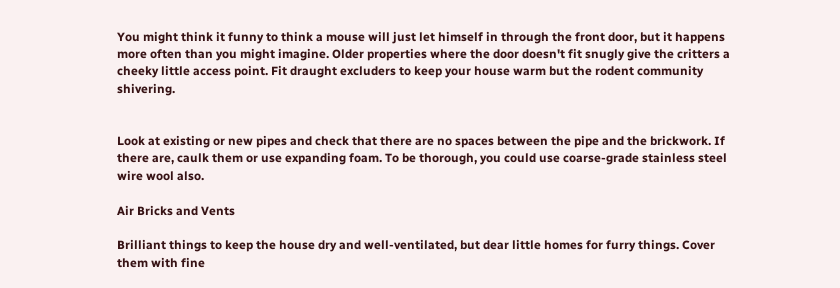You might think it funny to think a mouse will just let himself in through the front door, but it happens more often than you might imagine. Older properties where the door doesn't fit snugly give the critters a cheeky little access point. Fit draught excluders to keep your house warm but the rodent community shivering.


Look at existing or new pipes and check that there are no spaces between the pipe and the brickwork. If there are, caulk them or use expanding foam. To be thorough, you could use coarse-grade stainless steel wire wool also.

Air Bricks and Vents

Brilliant things to keep the house dry and well-ventilated, but dear little homes for furry things. Cover them with fine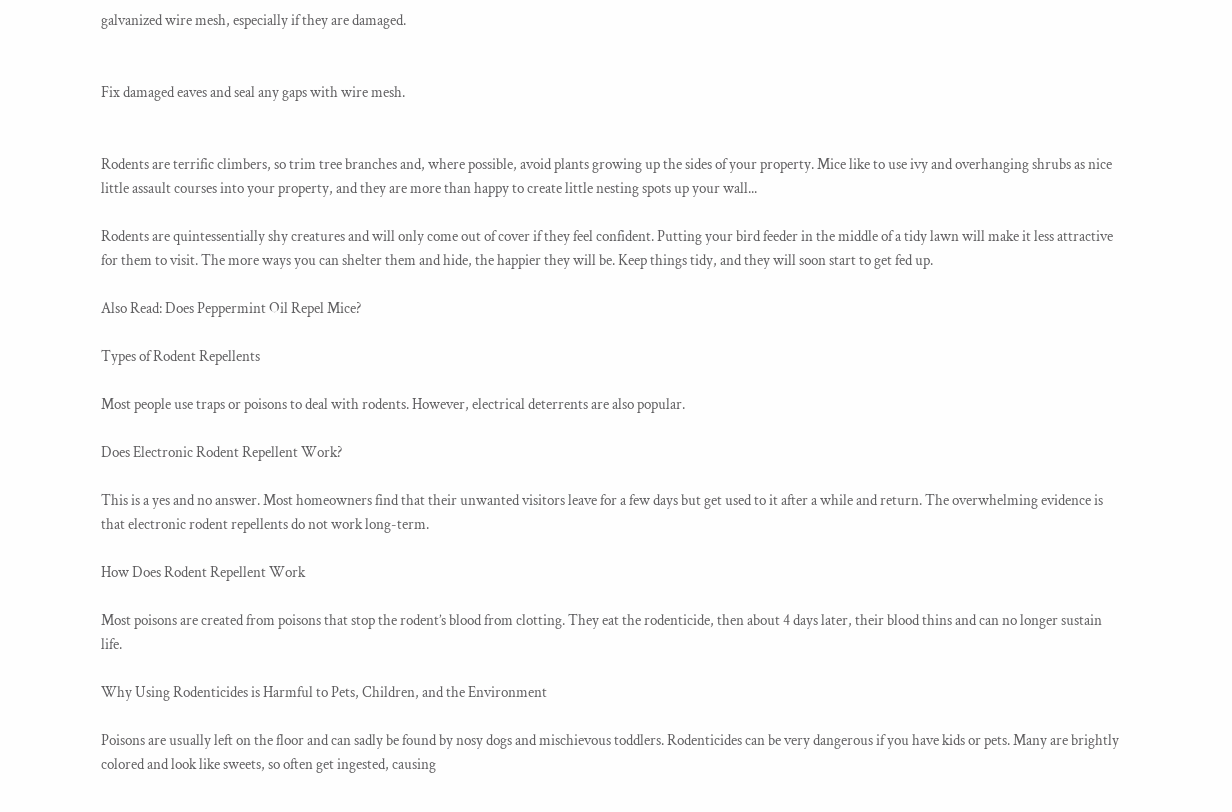galvanized wire mesh, especially if they are damaged.


Fix damaged eaves and seal any gaps with wire mesh.


Rodents are terrific climbers, so trim tree branches and, where possible, avoid plants growing up the sides of your property. Mice like to use ivy and overhanging shrubs as nice little assault courses into your property, and they are more than happy to create little nesting spots up your wall...

Rodents are quintessentially shy creatures and will only come out of cover if they feel confident. Putting your bird feeder in the middle of a tidy lawn will make it less attractive for them to visit. The more ways you can shelter them and hide, the happier they will be. Keep things tidy, and they will soon start to get fed up.

Also Read: Does Peppermint Oil Repel Mice?

Types of Rodent Repellents

Most people use traps or poisons to deal with rodents. However, electrical deterrents are also popular.

Does Electronic Rodent Repellent Work?

This is a yes and no answer. Most homeowners find that their unwanted visitors leave for a few days but get used to it after a while and return. The overwhelming evidence is that electronic rodent repellents do not work long-term.

How Does Rodent Repellent Work

Most poisons are created from poisons that stop the rodent’s blood from clotting. They eat the rodenticide, then about 4 days later, their blood thins and can no longer sustain life.

Why Using Rodenticides is Harmful to Pets, Children, and the Environment

Poisons are usually left on the floor and can sadly be found by nosy dogs and mischievous toddlers. Rodenticides can be very dangerous if you have kids or pets. Many are brightly colored and look like sweets, so often get ingested, causing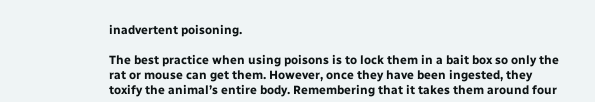inadvertent poisoning.

The best practice when using poisons is to lock them in a bait box so only the rat or mouse can get them. However, once they have been ingested, they toxify the animal’s entire body. Remembering that it takes them around four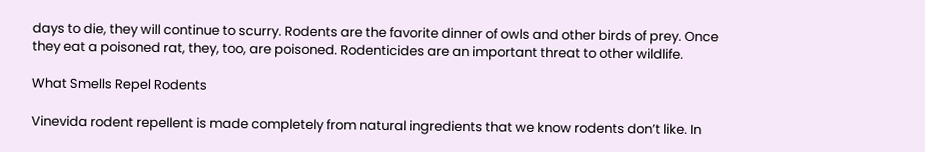days to die, they will continue to scurry. Rodents are the favorite dinner of owls and other birds of prey. Once they eat a poisoned rat, they, too, are poisoned. Rodenticides are an important threat to other wildlife.

What Smells Repel Rodents

Vinevida rodent repellent is made completely from natural ingredients that we know rodents don’t like. In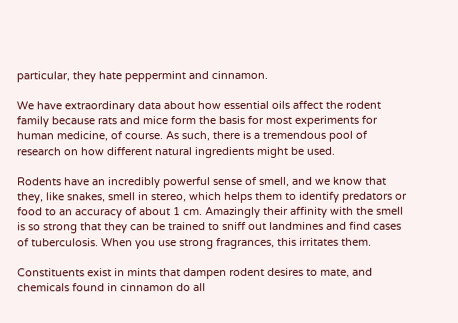particular, they hate peppermint and cinnamon.

We have extraordinary data about how essential oils affect the rodent family because rats and mice form the basis for most experiments for human medicine, of course. As such, there is a tremendous pool of research on how different natural ingredients might be used.

Rodents have an incredibly powerful sense of smell, and we know that they, like snakes, smell in stereo, which helps them to identify predators or food to an accuracy of about 1 cm. Amazingly their affinity with the smell is so strong that they can be trained to sniff out landmines and find cases of tuberculosis. When you use strong fragrances, this irritates them.

Constituents exist in mints that dampen rodent desires to mate, and chemicals found in cinnamon do all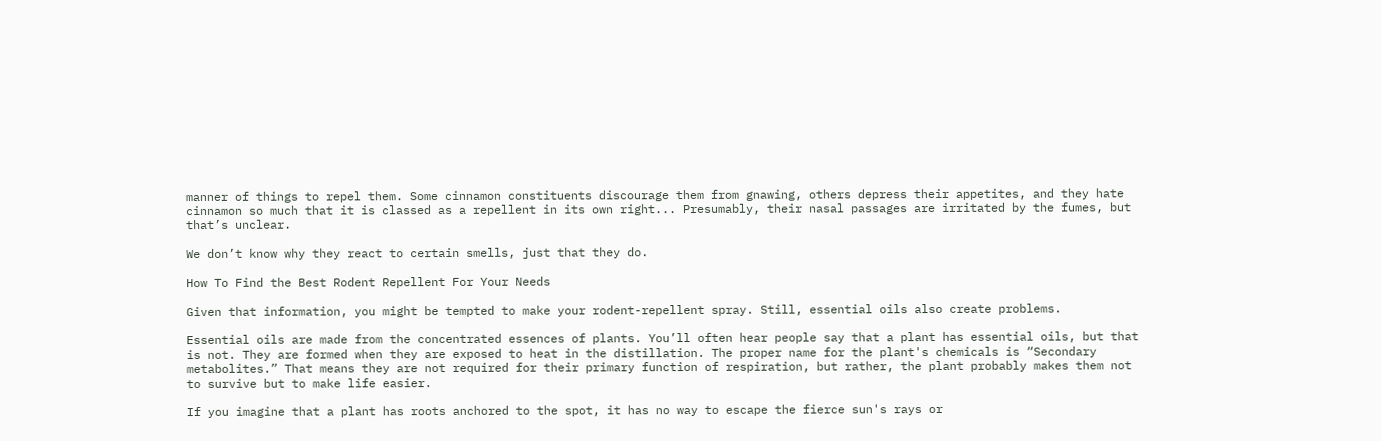manner of things to repel them. Some cinnamon constituents discourage them from gnawing, others depress their appetites, and they hate cinnamon so much that it is classed as a repellent in its own right... Presumably, their nasal passages are irritated by the fumes, but that’s unclear.

We don’t know why they react to certain smells, just that they do.

How To Find the Best Rodent Repellent For Your Needs

Given that information, you might be tempted to make your rodent-repellent spray. Still, essential oils also create problems.

Essential oils are made from the concentrated essences of plants. You’ll often hear people say that a plant has essential oils, but that is not. They are formed when they are exposed to heat in the distillation. The proper name for the plant's chemicals is “Secondary metabolites.” That means they are not required for their primary function of respiration, but rather, the plant probably makes them not to survive but to make life easier.

If you imagine that a plant has roots anchored to the spot, it has no way to escape the fierce sun's rays or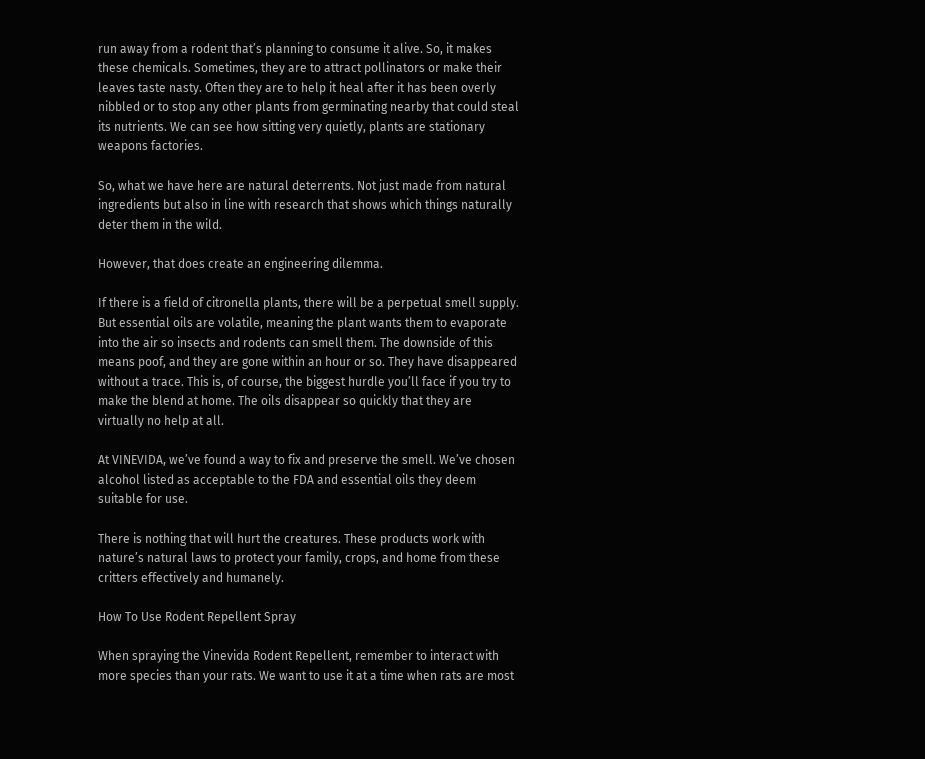run away from a rodent that’s planning to consume it alive. So, it makes these chemicals. Sometimes, they are to attract pollinators or make their leaves taste nasty. Often they are to help it heal after it has been overly nibbled or to stop any other plants from germinating nearby that could steal its nutrients. We can see how sitting very quietly, plants are stationary weapons factories.

So, what we have here are natural deterrents. Not just made from natural ingredients but also in line with research that shows which things naturally deter them in the wild.

However, that does create an engineering dilemma.

If there is a field of citronella plants, there will be a perpetual smell supply. But essential oils are volatile, meaning the plant wants them to evaporate into the air so insects and rodents can smell them. The downside of this means poof, and they are gone within an hour or so. They have disappeared without a trace. This is, of course, the biggest hurdle you’ll face if you try to make the blend at home. The oils disappear so quickly that they are virtually no help at all.

At VINEVIDA, we’ve found a way to fix and preserve the smell. We’ve chosen alcohol listed as acceptable to the FDA and essential oils they deem suitable for use.

There is nothing that will hurt the creatures. These products work with nature’s natural laws to protect your family, crops, and home from these critters effectively and humanely.

How To Use Rodent Repellent Spray

When spraying the Vinevida Rodent Repellent, remember to interact with more species than your rats. We want to use it at a time when rats are most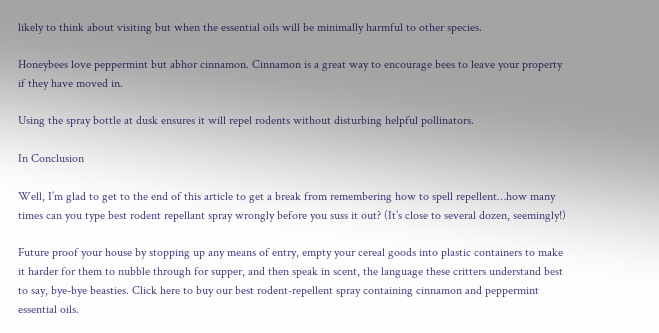likely to think about visiting but when the essential oils will be minimally harmful to other species.

Honeybees love peppermint but abhor cinnamon. Cinnamon is a great way to encourage bees to leave your property if they have moved in.

Using the spray bottle at dusk ensures it will repel rodents without disturbing helpful pollinators.

In Conclusion

Well, I’m glad to get to the end of this article to get a break from remembering how to spell repellent…how many times can you type best rodent repellant spray wrongly before you suss it out? (It’s close to several dozen, seemingly!)

Future proof your house by stopping up any means of entry, empty your cereal goods into plastic containers to make it harder for them to nubble through for supper, and then speak in scent, the language these critters understand best to say, bye-bye beasties. Click here to buy our best rodent-repellent spray containing cinnamon and peppermint essential oils.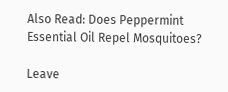Also Read: Does Peppermint Essential Oil Repel Mosquitoes?

Leave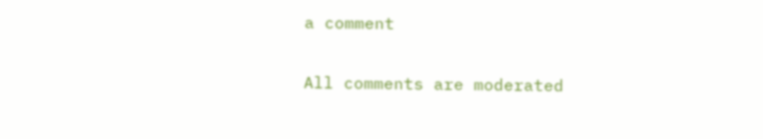a comment

All comments are moderated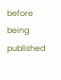before being published